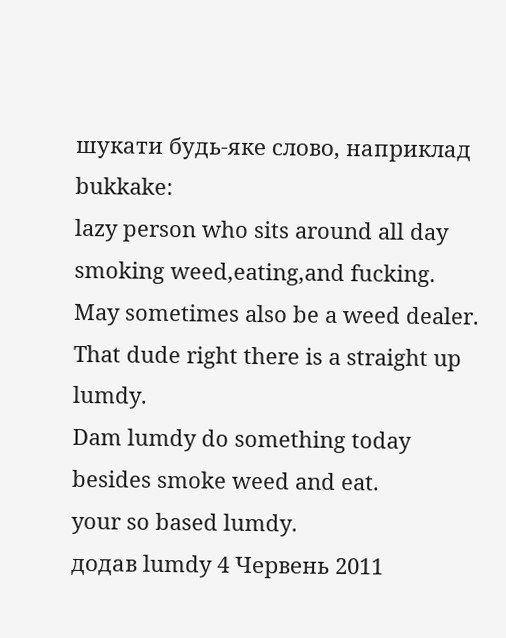шукати будь-яке слово, наприклад bukkake:
lazy person who sits around all day smoking weed,eating,and fucking. May sometimes also be a weed dealer.
That dude right there is a straight up lumdy.
Dam lumdy do something today besides smoke weed and eat.
your so based lumdy.
додав lumdy 4 Червень 2011